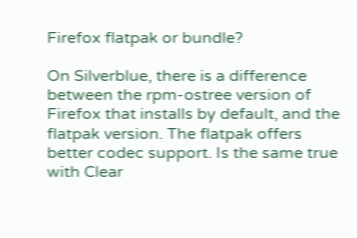Firefox flatpak or bundle?

On Silverblue, there is a difference between the rpm-ostree version of Firefox that installs by default, and the flatpak version. The flatpak offers better codec support. Is the same true with Clear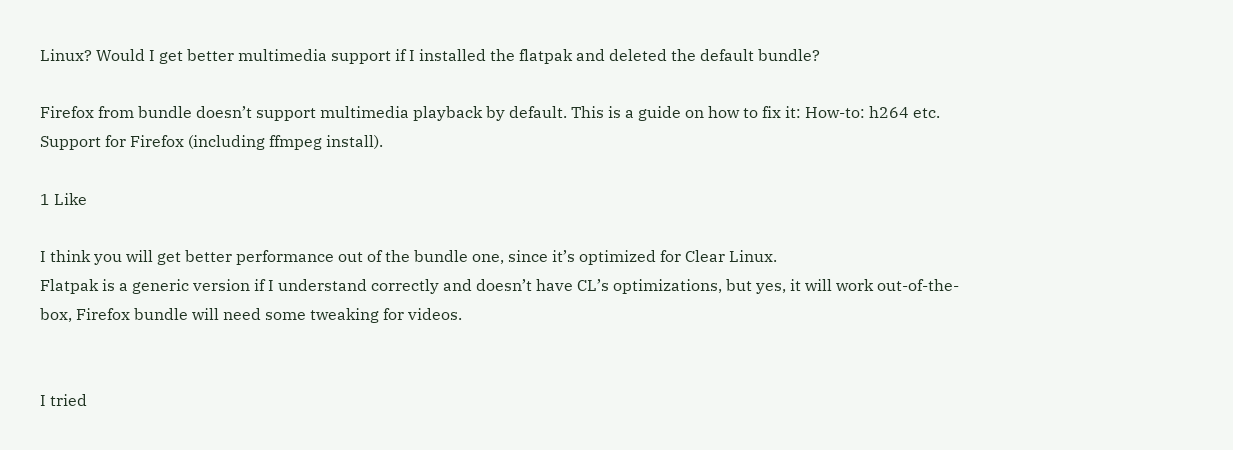Linux? Would I get better multimedia support if I installed the flatpak and deleted the default bundle?

Firefox from bundle doesn’t support multimedia playback by default. This is a guide on how to fix it: How-to: h264 etc. Support for Firefox (including ffmpeg install).

1 Like

I think you will get better performance out of the bundle one, since it’s optimized for Clear Linux.
Flatpak is a generic version if I understand correctly and doesn’t have CL’s optimizations, but yes, it will work out-of-the-box, Firefox bundle will need some tweaking for videos.


I tried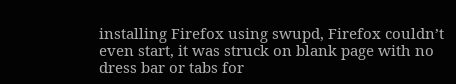installing Firefox using swupd, Firefox couldn’t even start, it was struck on blank page with no dress bar or tabs for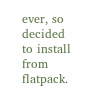ever, so decided to install from flatpack.